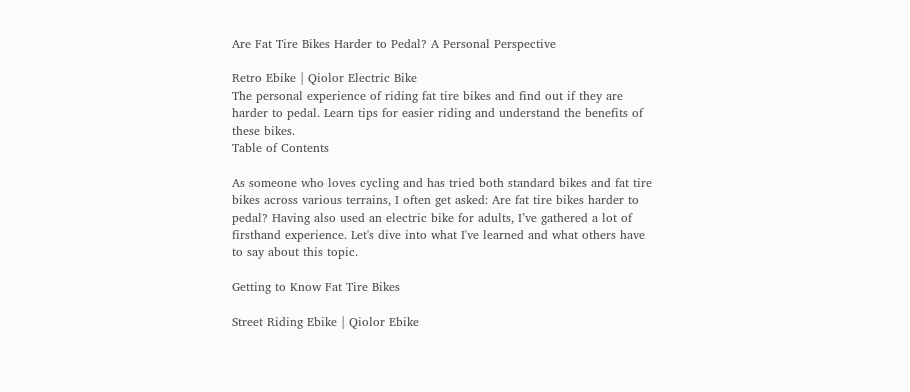Are Fat Tire Bikes Harder to Pedal? A Personal Perspective

Retro Ebike | Qiolor Electric Bike
The personal experience of riding fat tire bikes and find out if they are harder to pedal. Learn tips for easier riding and understand the benefits of these bikes.
Table of Contents

As someone who loves cycling and has tried both standard bikes and fat tire bikes across various terrains, I often get asked: Are fat tire bikes harder to pedal? Having also used an electric bike for adults, I’ve gathered a lot of firsthand experience. Let's dive into what I've learned and what others have to say about this topic.

Getting to Know Fat Tire Bikes

Street Riding Ebike | Qiolor Ebike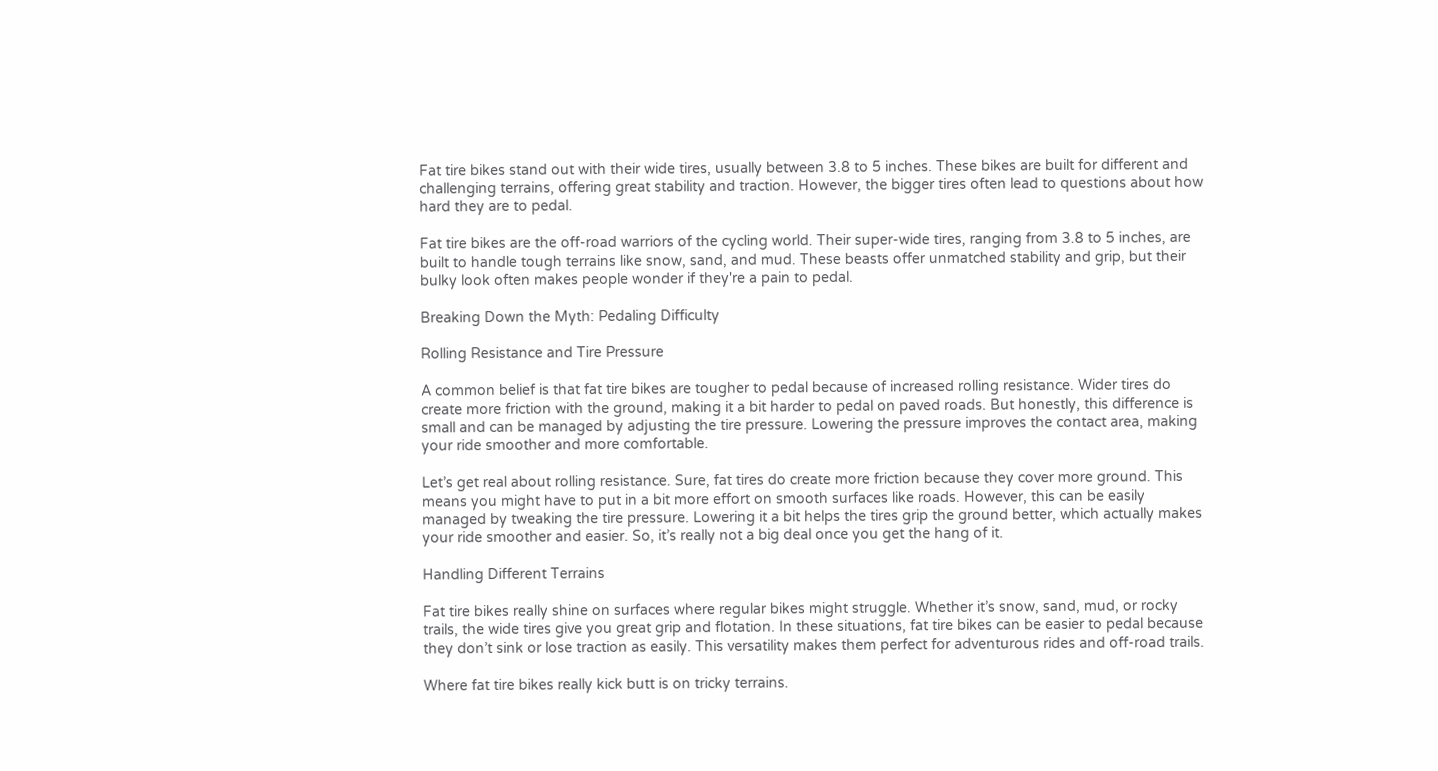Fat tire bikes stand out with their wide tires, usually between 3.8 to 5 inches. These bikes are built for different and challenging terrains, offering great stability and traction. However, the bigger tires often lead to questions about how hard they are to pedal.

Fat tire bikes are the off-road warriors of the cycling world. Their super-wide tires, ranging from 3.8 to 5 inches, are built to handle tough terrains like snow, sand, and mud. These beasts offer unmatched stability and grip, but their bulky look often makes people wonder if they're a pain to pedal.

Breaking Down the Myth: Pedaling Difficulty

Rolling Resistance and Tire Pressure

A common belief is that fat tire bikes are tougher to pedal because of increased rolling resistance. Wider tires do create more friction with the ground, making it a bit harder to pedal on paved roads. But honestly, this difference is small and can be managed by adjusting the tire pressure. Lowering the pressure improves the contact area, making your ride smoother and more comfortable.

Let’s get real about rolling resistance. Sure, fat tires do create more friction because they cover more ground. This means you might have to put in a bit more effort on smooth surfaces like roads. However, this can be easily managed by tweaking the tire pressure. Lowering it a bit helps the tires grip the ground better, which actually makes your ride smoother and easier. So, it’s really not a big deal once you get the hang of it.

Handling Different Terrains

Fat tire bikes really shine on surfaces where regular bikes might struggle. Whether it’s snow, sand, mud, or rocky trails, the wide tires give you great grip and flotation. In these situations, fat tire bikes can be easier to pedal because they don’t sink or lose traction as easily. This versatility makes them perfect for adventurous rides and off-road trails.

Where fat tire bikes really kick butt is on tricky terrains.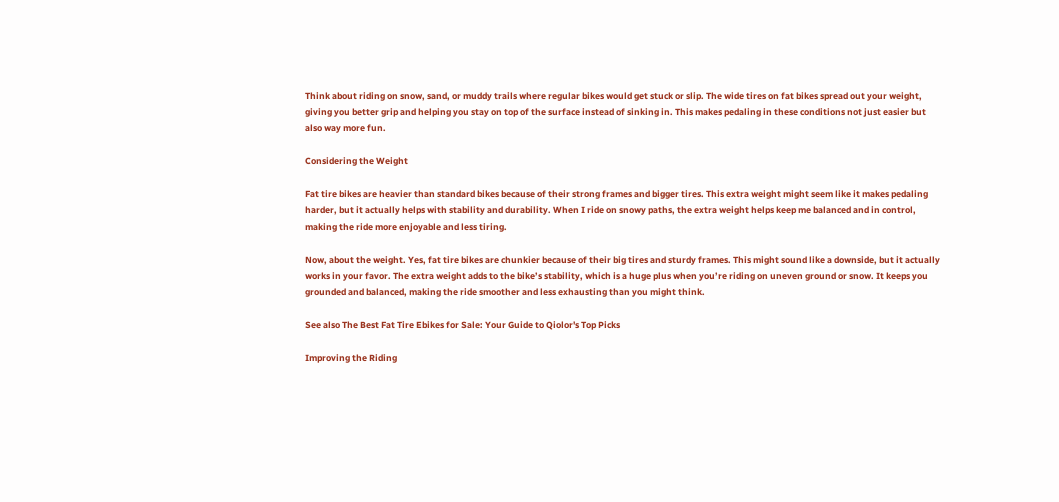Think about riding on snow, sand, or muddy trails where regular bikes would get stuck or slip. The wide tires on fat bikes spread out your weight, giving you better grip and helping you stay on top of the surface instead of sinking in. This makes pedaling in these conditions not just easier but also way more fun.

Considering the Weight

Fat tire bikes are heavier than standard bikes because of their strong frames and bigger tires. This extra weight might seem like it makes pedaling harder, but it actually helps with stability and durability. When I ride on snowy paths, the extra weight helps keep me balanced and in control, making the ride more enjoyable and less tiring.

Now, about the weight. Yes, fat tire bikes are chunkier because of their big tires and sturdy frames. This might sound like a downside, but it actually works in your favor. The extra weight adds to the bike’s stability, which is a huge plus when you’re riding on uneven ground or snow. It keeps you grounded and balanced, making the ride smoother and less exhausting than you might think.

See also The Best Fat Tire Ebikes for Sale: Your Guide to Qiolor's Top Picks

Improving the Riding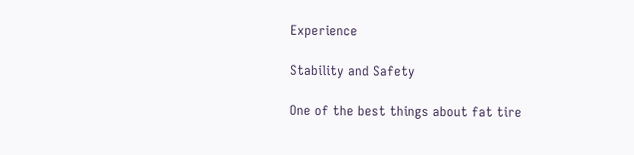Experience

Stability and Safety

One of the best things about fat tire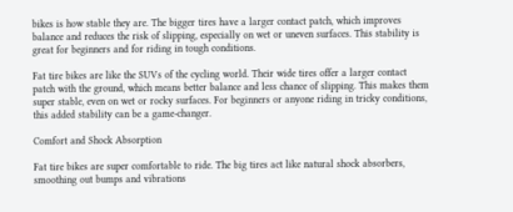bikes is how stable they are. The bigger tires have a larger contact patch, which improves balance and reduces the risk of slipping, especially on wet or uneven surfaces. This stability is great for beginners and for riding in tough conditions.

Fat tire bikes are like the SUVs of the cycling world. Their wide tires offer a larger contact patch with the ground, which means better balance and less chance of slipping. This makes them super stable, even on wet or rocky surfaces. For beginners or anyone riding in tricky conditions, this added stability can be a game-changer.

Comfort and Shock Absorption

Fat tire bikes are super comfortable to ride. The big tires act like natural shock absorbers, smoothing out bumps and vibrations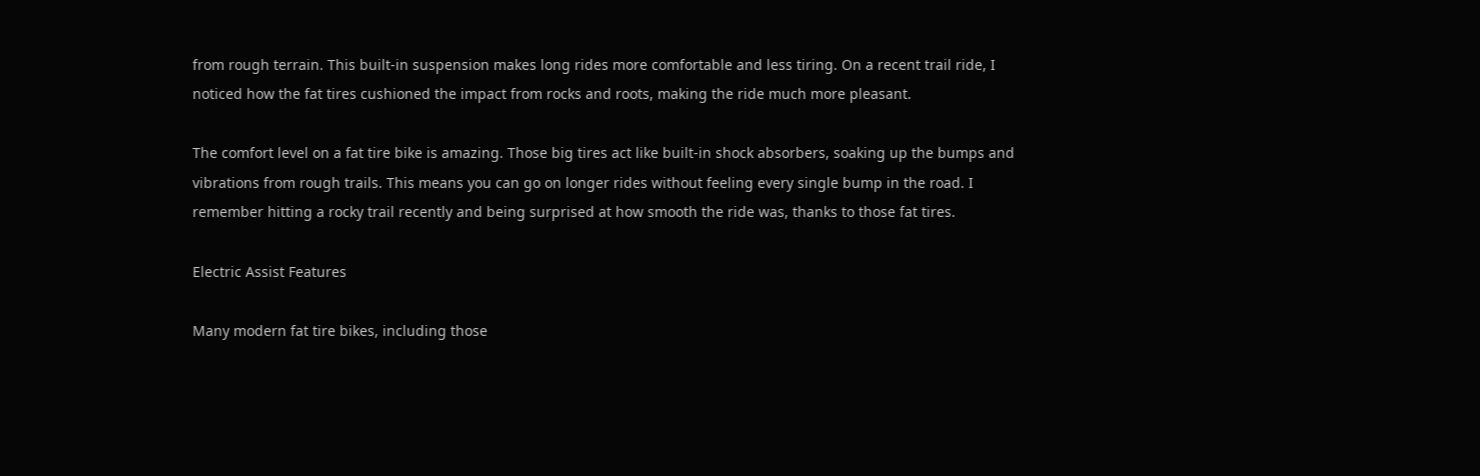from rough terrain. This built-in suspension makes long rides more comfortable and less tiring. On a recent trail ride, I noticed how the fat tires cushioned the impact from rocks and roots, making the ride much more pleasant.

The comfort level on a fat tire bike is amazing. Those big tires act like built-in shock absorbers, soaking up the bumps and vibrations from rough trails. This means you can go on longer rides without feeling every single bump in the road. I remember hitting a rocky trail recently and being surprised at how smooth the ride was, thanks to those fat tires.

Electric Assist Features

Many modern fat tire bikes, including those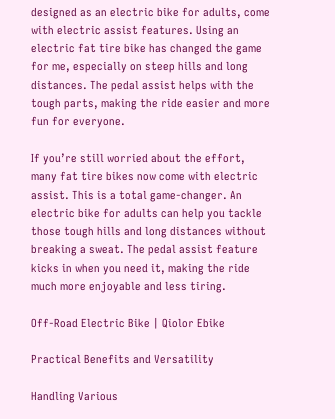designed as an electric bike for adults, come with electric assist features. Using an electric fat tire bike has changed the game for me, especially on steep hills and long distances. The pedal assist helps with the tough parts, making the ride easier and more fun for everyone.

If you’re still worried about the effort, many fat tire bikes now come with electric assist. This is a total game-changer. An electric bike for adults can help you tackle those tough hills and long distances without breaking a sweat. The pedal assist feature kicks in when you need it, making the ride much more enjoyable and less tiring.

Off-Road Electric Bike | Qiolor Ebike

Practical Benefits and Versatility

Handling Various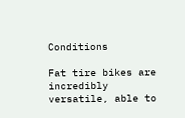Conditions

Fat tire bikes are incredibly versatile, able to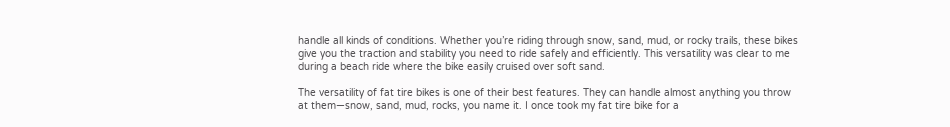handle all kinds of conditions. Whether you’re riding through snow, sand, mud, or rocky trails, these bikes give you the traction and stability you need to ride safely and efficiently. This versatility was clear to me during a beach ride where the bike easily cruised over soft sand.

The versatility of fat tire bikes is one of their best features. They can handle almost anything you throw at them—snow, sand, mud, rocks, you name it. I once took my fat tire bike for a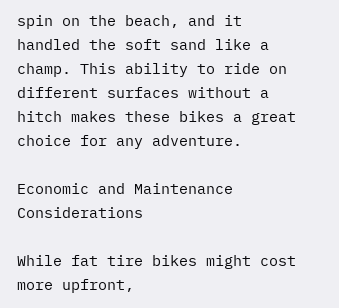spin on the beach, and it handled the soft sand like a champ. This ability to ride on different surfaces without a hitch makes these bikes a great choice for any adventure.

Economic and Maintenance Considerations

While fat tire bikes might cost more upfront,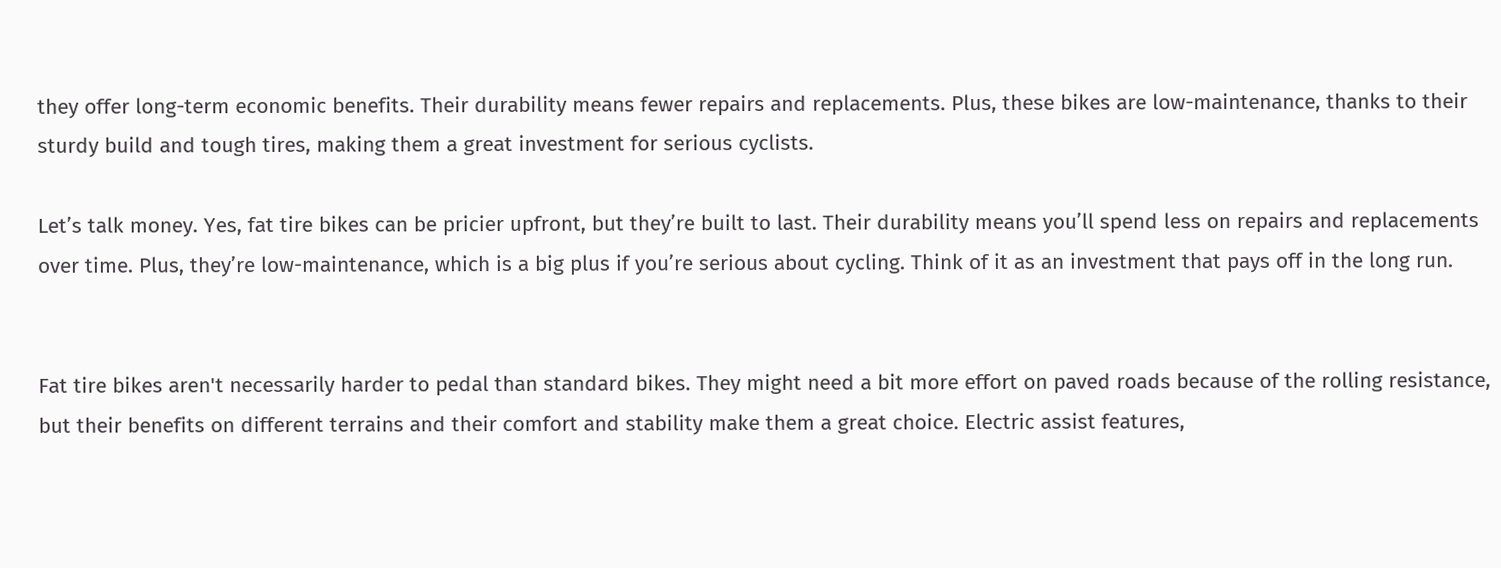they offer long-term economic benefits. Their durability means fewer repairs and replacements. Plus, these bikes are low-maintenance, thanks to their sturdy build and tough tires, making them a great investment for serious cyclists.

Let’s talk money. Yes, fat tire bikes can be pricier upfront, but they’re built to last. Their durability means you’ll spend less on repairs and replacements over time. Plus, they’re low-maintenance, which is a big plus if you’re serious about cycling. Think of it as an investment that pays off in the long run.


Fat tire bikes aren't necessarily harder to pedal than standard bikes. They might need a bit more effort on paved roads because of the rolling resistance, but their benefits on different terrains and their comfort and stability make them a great choice. Electric assist features,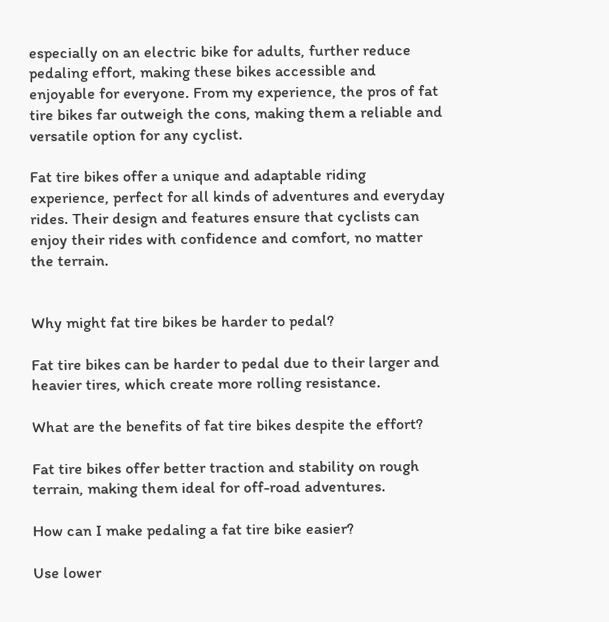especially on an electric bike for adults, further reduce pedaling effort, making these bikes accessible and enjoyable for everyone. From my experience, the pros of fat tire bikes far outweigh the cons, making them a reliable and versatile option for any cyclist.

Fat tire bikes offer a unique and adaptable riding experience, perfect for all kinds of adventures and everyday rides. Their design and features ensure that cyclists can enjoy their rides with confidence and comfort, no matter the terrain.


Why might fat tire bikes be harder to pedal?

Fat tire bikes can be harder to pedal due to their larger and heavier tires, which create more rolling resistance.

What are the benefits of fat tire bikes despite the effort?

Fat tire bikes offer better traction and stability on rough terrain, making them ideal for off-road adventures.

How can I make pedaling a fat tire bike easier?

Use lower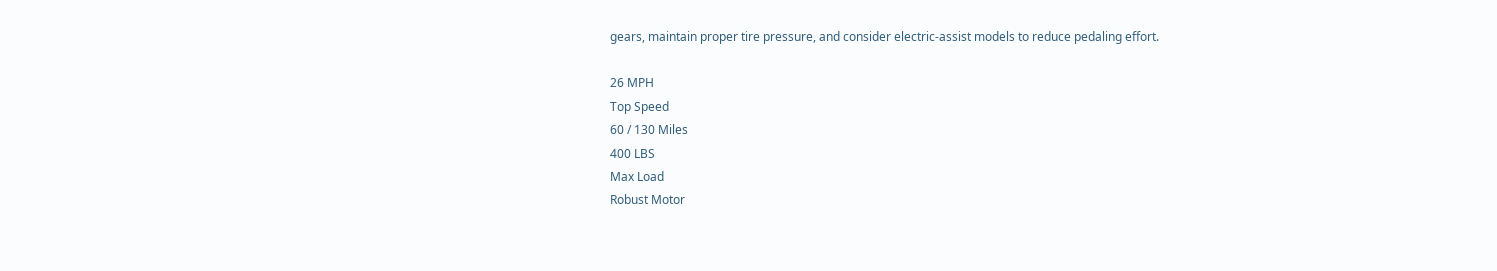gears, maintain proper tire pressure, and consider electric-assist models to reduce pedaling effort.

26 MPH
Top Speed
60 / 130 Miles
400 LBS
Max Load
Robust Motor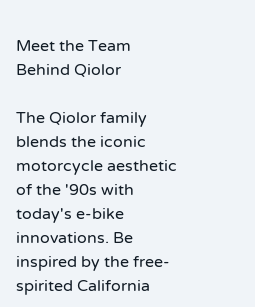Meet the Team Behind Qiolor

The Qiolor family blends the iconic motorcycle aesthetic of the '90s with today's e-bike innovations. Be inspired by the free-spirited California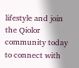lifestyle and join the Qiolor community today to connect with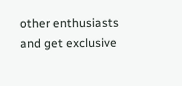other enthusiasts and get exclusive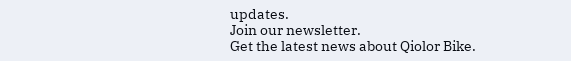updates.
Join our newsletter.
Get the latest news about Qiolor Bike.